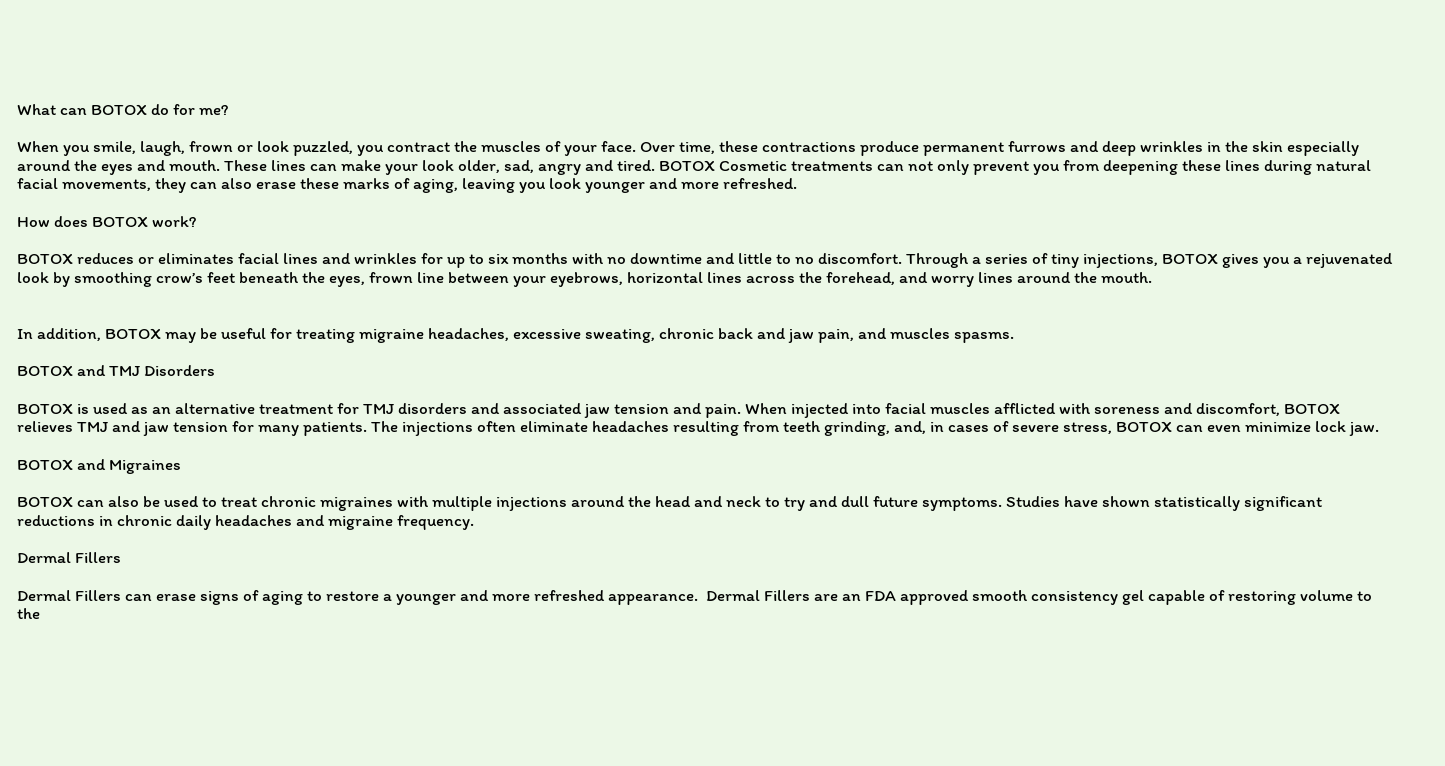What can BOTOX do for me?

When you smile, laugh, frown or look puzzled, you contract the muscles of your face. Over time, these contractions produce permanent furrows and deep wrinkles in the skin especially around the eyes and mouth. These lines can make your look older, sad, angry and tired. BOTOX Cosmetic treatments can not only prevent you from deepening these lines during natural facial movements, they can also erase these marks of aging, leaving you look younger and more refreshed.

How does BOTOX work?

BOTOX reduces or eliminates facial lines and wrinkles for up to six months with no downtime and little to no discomfort. Through a series of tiny injections, BOTOX gives you a rejuvenated look by smoothing crow’s feet beneath the eyes, frown line between your eyebrows, horizontal lines across the forehead, and worry lines around the mouth.


In addition, BOTOX may be useful for treating migraine headaches, excessive sweating, chronic back and jaw pain, and muscles spasms.

BOTOX and TMJ Disorders

BOTOX is used as an alternative treatment for TMJ disorders and associated jaw tension and pain. When injected into facial muscles afflicted with soreness and discomfort, BOTOX relieves TMJ and jaw tension for many patients. The injections often eliminate headaches resulting from teeth grinding, and, in cases of severe stress, BOTOX can even minimize lock jaw.

BOTOX and Migraines

BOTOX can also be used to treat chronic migraines with multiple injections around the head and neck to try and dull future symptoms. Studies have shown statistically significant reductions in chronic daily headaches and migraine frequency.

Dermal Fillers

Dermal Fillers can erase signs of aging to restore a younger and more refreshed appearance.  Dermal Fillers are an FDA approved smooth consistency gel capable of restoring volume to the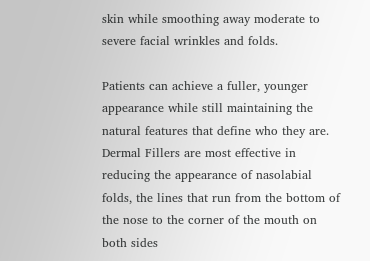skin while smoothing away moderate to severe facial wrinkles and folds.

Patients can achieve a fuller, younger appearance while still maintaining the natural features that define who they are. Dermal Fillers are most effective in reducing the appearance of nasolabial folds, the lines that run from the bottom of the nose to the corner of the mouth on both sides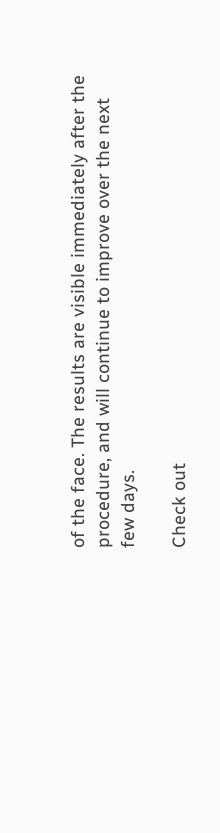of the face. The results are visible immediately after the procedure, and will continue to improve over the next few days.

Check out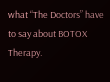what “The Doctors” have to say about BOTOX Therapy.